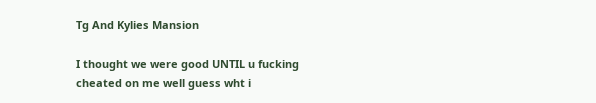Tg And Kylies Mansion

I thought we were good UNTIL u fucking cheated on me well guess wht i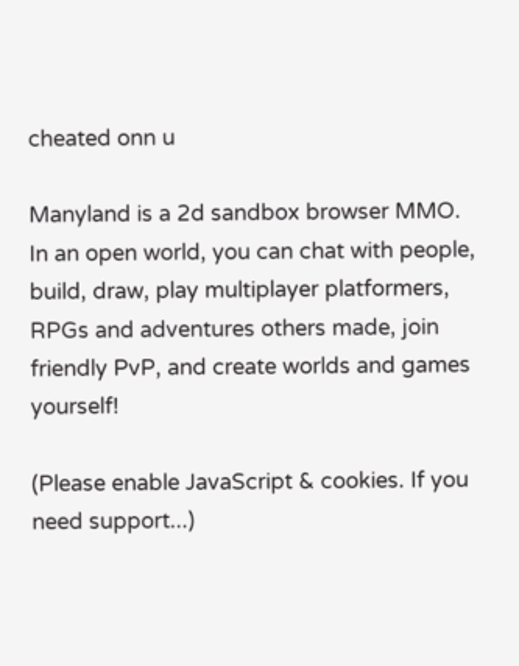cheated onn u

Manyland is a 2d sandbox browser MMO. In an open world, you can chat with people, build, draw, play multiplayer platformers, RPGs and adventures others made, join friendly PvP, and create worlds and games yourself!

(Please enable JavaScript & cookies. If you need support...)